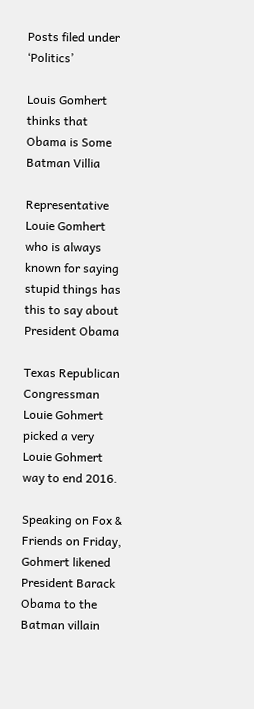Posts filed under ‘Politics’

Louis Gomhert thinks that Obama is Some Batman Villia

Representative Louie Gomhert who is always known for saying stupid things has this to say about President Obama

Texas Republican Congressman Louie Gohmert picked a very Louie Gohmert way to end 2016.

Speaking on Fox & Friends on Friday, Gohmert likened President Barack Obama to the Batman villain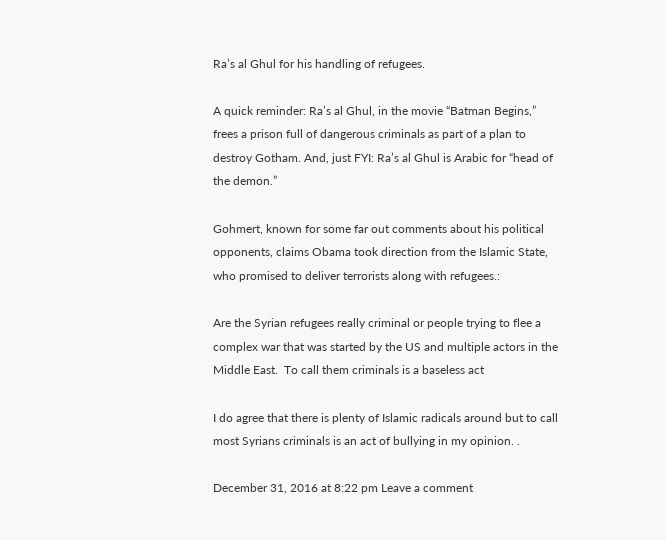Ra’s al Ghul for his handling of refugees.

A quick reminder: Ra’s al Ghul, in the movie “Batman Begins,” frees a prison full of dangerous criminals as part of a plan to destroy Gotham. And, just FYI: Ra’s al Ghul is Arabic for “head of the demon.”

Gohmert, known for some far out comments about his political opponents, claims Obama took direction from the Islamic State, who promised to deliver terrorists along with refugees.:

Are the Syrian refugees really criminal or people trying to flee a complex war that was started by the US and multiple actors in the Middle East.  To call them criminals is a baseless act

I do agree that there is plenty of Islamic radicals around but to call most Syrians criminals is an act of bullying in my opinion. .

December 31, 2016 at 8:22 pm Leave a comment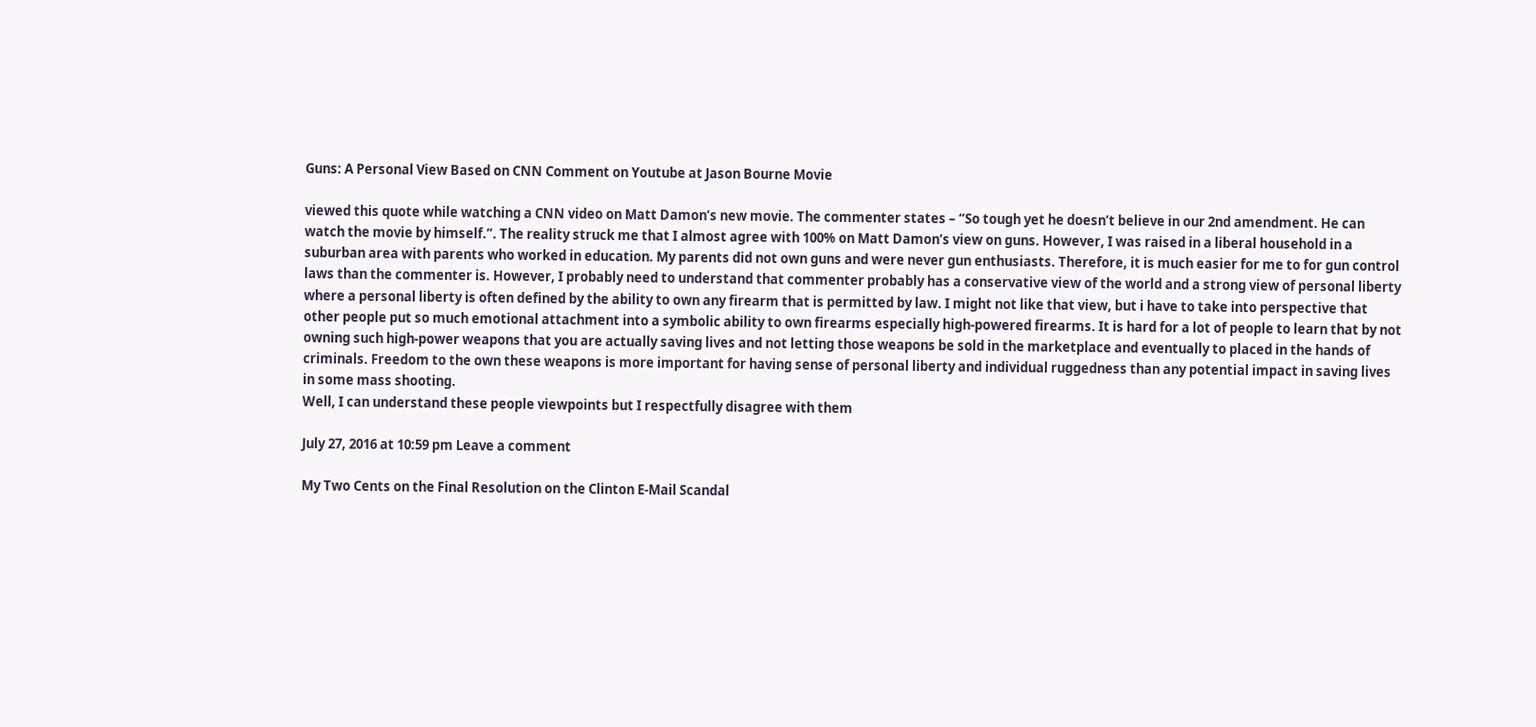Guns: A Personal View Based on CNN Comment on Youtube at Jason Bourne Movie

viewed this quote while watching a CNN video on Matt Damon’s new movie. The commenter states – “So tough yet he doesn’t believe in our 2nd amendment. He can watch the movie by himself.”. The reality struck me that I almost agree with 100% on Matt Damon’s view on guns. However, I was raised in a liberal household in a suburban area with parents who worked in education. My parents did not own guns and were never gun enthusiasts. Therefore, it is much easier for me to for gun control laws than the commenter is. However, I probably need to understand that commenter probably has a conservative view of the world and a strong view of personal liberty where a personal liberty is often defined by the ability to own any firearm that is permitted by law. I might not like that view, but i have to take into perspective that other people put so much emotional attachment into a symbolic ability to own firearms especially high-powered firearms. It is hard for a lot of people to learn that by not owning such high-power weapons that you are actually saving lives and not letting those weapons be sold in the marketplace and eventually to placed in the hands of criminals. Freedom to the own these weapons is more important for having sense of personal liberty and individual ruggedness than any potential impact in saving lives in some mass shooting.
Well, I can understand these people viewpoints but I respectfully disagree with them

July 27, 2016 at 10:59 pm Leave a comment

My Two Cents on the Final Resolution on the Clinton E-Mail Scandal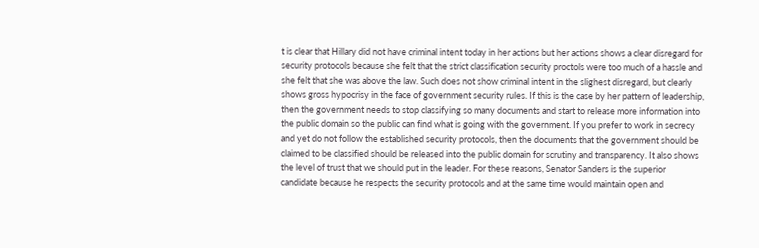t is clear that Hillary did not have criminal intent today in her actions but her actions shows a clear disregard for security protocols because she felt that the strict classification security proctols were too much of a hassle and she felt that she was above the law. Such does not show criminal intent in the slighest disregard, but clearly shows gross hypocrisy in the face of government security rules. If this is the case by her pattern of leadership, then the government needs to stop classifying so many documents and start to release more information into the public domain so the public can find what is going with the government. If you prefer to work in secrecy and yet do not follow the established security protocols, then the documents that the government should be claimed to be classified should be released into the public domain for scrutiny and transparency. It also shows the level of trust that we should put in the leader. For these reasons, Senator Sanders is the superior candidate because he respects the security protocols and at the same time would maintain open and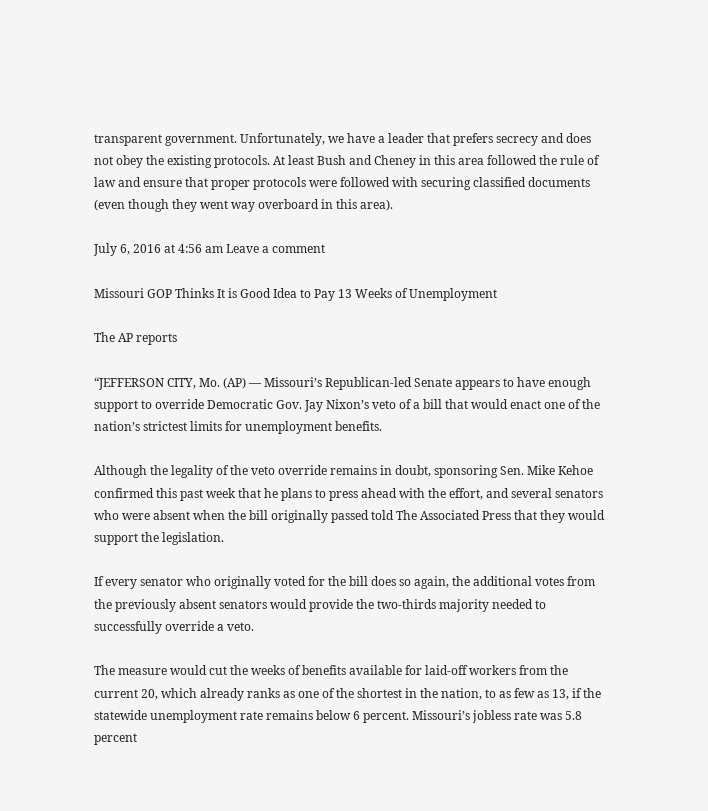transparent government. Unfortunately, we have a leader that prefers secrecy and does not obey the existing protocols. At least Bush and Cheney in this area followed the rule of law and ensure that proper protocols were followed with securing classified documents (even though they went way overboard in this area).

July 6, 2016 at 4:56 am Leave a comment

Missouri GOP Thinks It is Good Idea to Pay 13 Weeks of Unemployment

The AP reports

“JEFFERSON CITY, Mo. (AP) — Missouri’s Republican-led Senate appears to have enough support to override Democratic Gov. Jay Nixon’s veto of a bill that would enact one of the nation’s strictest limits for unemployment benefits.

Although the legality of the veto override remains in doubt, sponsoring Sen. Mike Kehoe confirmed this past week that he plans to press ahead with the effort, and several senators who were absent when the bill originally passed told The Associated Press that they would support the legislation.

If every senator who originally voted for the bill does so again, the additional votes from the previously absent senators would provide the two-thirds majority needed to successfully override a veto.

The measure would cut the weeks of benefits available for laid-off workers from the current 20, which already ranks as one of the shortest in the nation, to as few as 13, if the statewide unemployment rate remains below 6 percent. Missouri’s jobless rate was 5.8 percent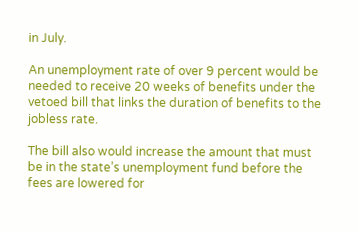in July.

An unemployment rate of over 9 percent would be needed to receive 20 weeks of benefits under the vetoed bill that links the duration of benefits to the jobless rate.

The bill also would increase the amount that must be in the state’s unemployment fund before the fees are lowered for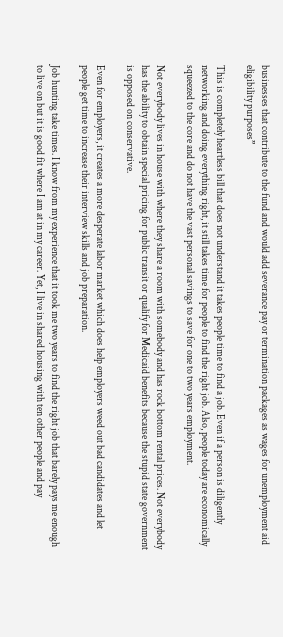businesses that contribute to the fund and would add severance pay or termination packages as wages for unemployment aid eligibility purposes”

This is completely heartless bill that does not understand it takes people time to find a job. Even if a person is diligently networking and doing everything right, it still takes time for people to find the right job. Also, people today are economically squeezed to the core and do not have the vast personal savings to save for one to two years employment.

Not everybody lives in house with where they share a room with somebody and has rock bottom rental prices. Not everybody has the ability to obtain special pricing for public transit or qualify for Medicaid benefits because the stupid state government is opposed on conservative.

Even for employers, it creates a more desperate labor market which does help employers weed out bad candidates and let people get time to increase their interview skills and job preparation.

Job hunting take times. I know from my experience that it took me two years to find the right job that barely pays me enough to live on but it is good fit where I am at in my career. Yet, I live in shared housing with ten other people and pay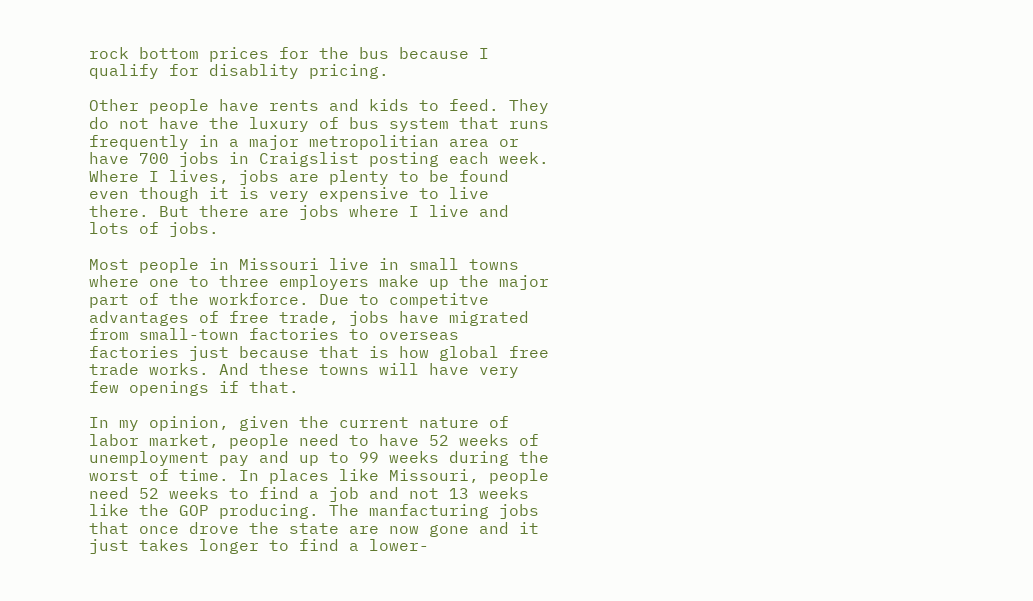rock bottom prices for the bus because I qualify for disablity pricing.

Other people have rents and kids to feed. They do not have the luxury of bus system that runs frequently in a major metropolitian area or have 700 jobs in Craigslist posting each week. Where I lives, jobs are plenty to be found even though it is very expensive to live there. But there are jobs where I live and lots of jobs.

Most people in Missouri live in small towns where one to three employers make up the major part of the workforce. Due to competitve advantages of free trade, jobs have migrated from small-town factories to overseas factories just because that is how global free trade works. And these towns will have very few openings if that.

In my opinion, given the current nature of labor market, people need to have 52 weeks of unemployment pay and up to 99 weeks during the worst of time. In places like Missouri, people need 52 weeks to find a job and not 13 weeks like the GOP producing. The manfacturing jobs that once drove the state are now gone and it just takes longer to find a lower-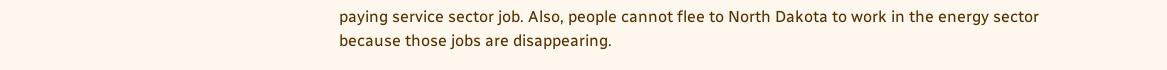paying service sector job. Also, people cannot flee to North Dakota to work in the energy sector because those jobs are disappearing.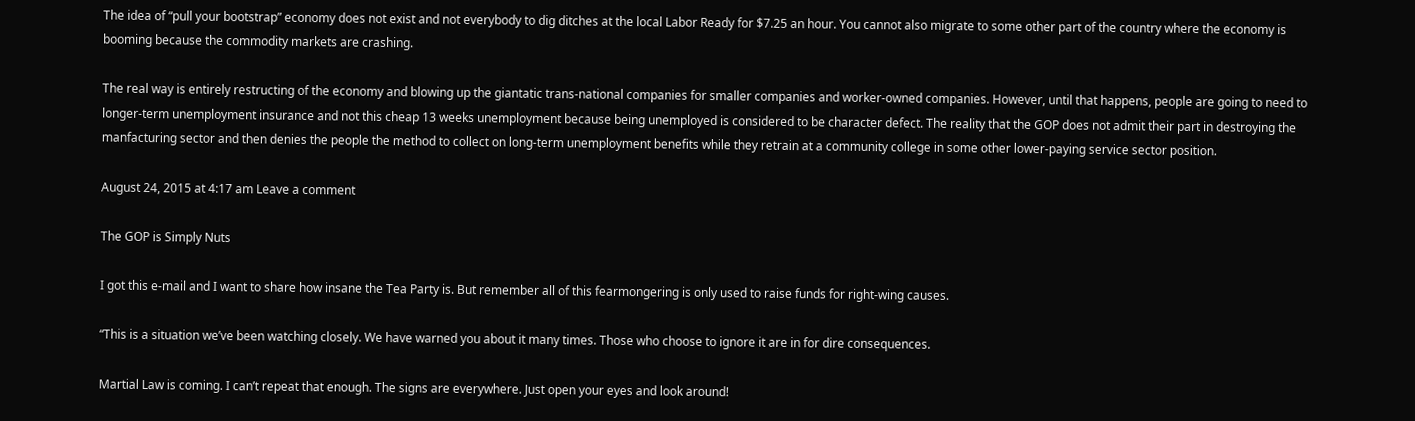The idea of “pull your bootstrap” economy does not exist and not everybody to dig ditches at the local Labor Ready for $7.25 an hour. You cannot also migrate to some other part of the country where the economy is booming because the commodity markets are crashing.

The real way is entirely restructing of the economy and blowing up the giantatic trans-national companies for smaller companies and worker-owned companies. However, until that happens, people are going to need to longer-term unemployment insurance and not this cheap 13 weeks unemployment because being unemployed is considered to be character defect. The reality that the GOP does not admit their part in destroying the manfacturing sector and then denies the people the method to collect on long-term unemployment benefits while they retrain at a community college in some other lower-paying service sector position.

August 24, 2015 at 4:17 am Leave a comment

The GOP is Simply Nuts

I got this e-mail and I want to share how insane the Tea Party is. But remember all of this fearmongering is only used to raise funds for right-wing causes.

“This is a situation we’ve been watching closely. We have warned you about it many times. Those who choose to ignore it are in for dire consequences.

Martial Law is coming. I can’t repeat that enough. The signs are everywhere. Just open your eyes and look around!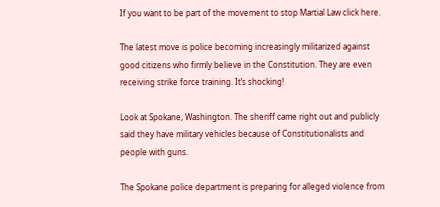If you want to be part of the movement to stop Martial Law click here.

The latest move is police becoming increasingly militarized against good citizens who firmly believe in the Constitution. They are even receiving strike force training. It’s shocking!

Look at Spokane, Washington. The sheriff came right out and publicly said they have military vehicles because of Constitutionalists and people with guns.

The Spokane police department is preparing for alleged violence from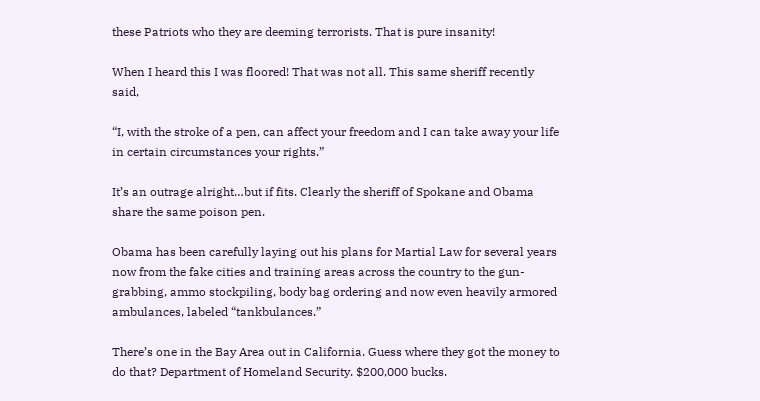these Patriots who they are deeming terrorists. That is pure insanity!

When I heard this I was floored! That was not all. This same sheriff recently said,

“I, with the stroke of a pen, can affect your freedom and I can take away your life in certain circumstances your rights.”

It’s an outrage alright…but if fits. Clearly the sheriff of Spokane and Obama share the same poison pen.

Obama has been carefully laying out his plans for Martial Law for several years now from the fake cities and training areas across the country to the gun-grabbing, ammo stockpiling, body bag ordering and now even heavily armored ambulances, labeled “tankbulances.”

There’s one in the Bay Area out in California. Guess where they got the money to do that? Department of Homeland Security. $200,000 bucks.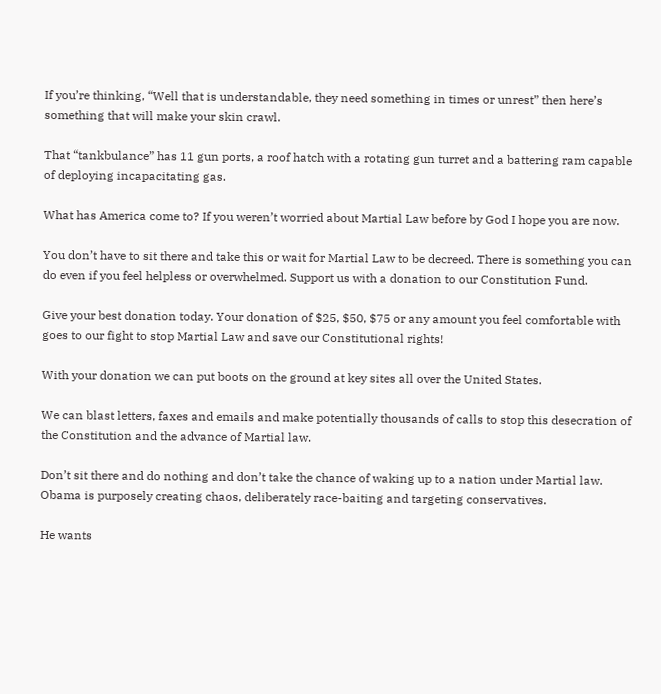If you’re thinking, “Well that is understandable, they need something in times or unrest” then here’s something that will make your skin crawl.

That “tankbulance” has 11 gun ports, a roof hatch with a rotating gun turret and a battering ram capable of deploying incapacitating gas.

What has America come to? If you weren’t worried about Martial Law before by God I hope you are now.

You don’t have to sit there and take this or wait for Martial Law to be decreed. There is something you can do even if you feel helpless or overwhelmed. Support us with a donation to our Constitution Fund.

Give your best donation today. Your donation of $25, $50, $75 or any amount you feel comfortable with goes to our fight to stop Martial Law and save our Constitutional rights!

With your donation we can put boots on the ground at key sites all over the United States.

We can blast letters, faxes and emails and make potentially thousands of calls to stop this desecration of the Constitution and the advance of Martial law.

Don’t sit there and do nothing and don’t take the chance of waking up to a nation under Martial law. Obama is purposely creating chaos, deliberately race-baiting and targeting conservatives.

He wants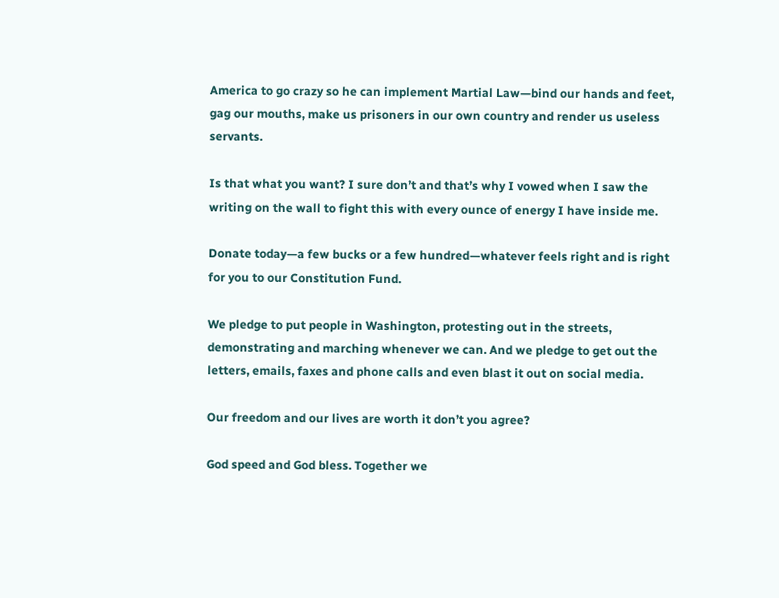America to go crazy so he can implement Martial Law—bind our hands and feet, gag our mouths, make us prisoners in our own country and render us useless servants.

Is that what you want? I sure don’t and that’s why I vowed when I saw the writing on the wall to fight this with every ounce of energy I have inside me.

Donate today—a few bucks or a few hundred—whatever feels right and is right for you to our Constitution Fund.

We pledge to put people in Washington, protesting out in the streets, demonstrating and marching whenever we can. And we pledge to get out the letters, emails, faxes and phone calls and even blast it out on social media.

Our freedom and our lives are worth it don’t you agree?

God speed and God bless. Together we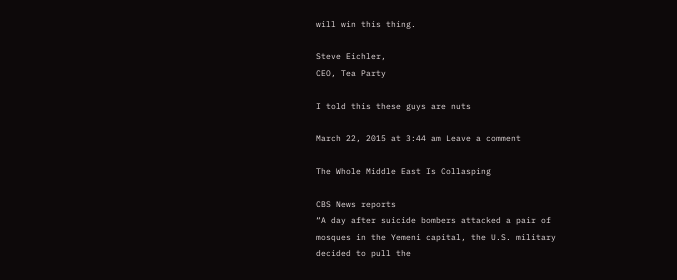will win this thing.

Steve Eichler,
CEO, Tea Party

I told this these guys are nuts

March 22, 2015 at 3:44 am Leave a comment

The Whole Middle East Is Collasping

CBS News reports
“A day after suicide bombers attacked a pair of mosques in the Yemeni capital, the U.S. military decided to pull the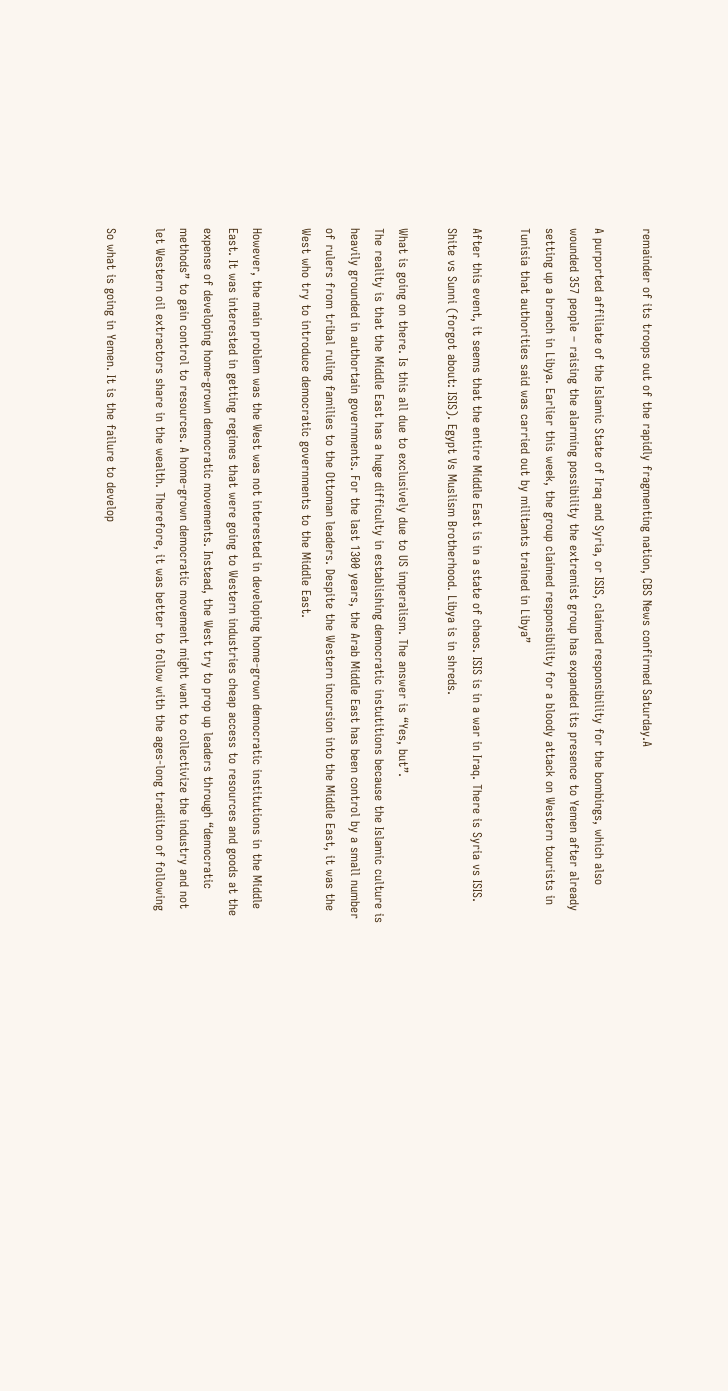remainder of its troops out of the rapidly fragmenting nation, CBS News confirmed Saturday.A

A purported affiliate of the Islamic State of Iraq and Syria, or ISIS, claimed responsibility for the bombings, which also wounded 357 people – raising the alarming possibility the extremist group has expanded its presence to Yemen after already setting up a branch in Libya. Earlier this week, the group claimed responsibility for a bloody attack on Western tourists in Tunisia that authorities said was carried out by militants trained in Libya”

After this event, it seems that the entire Middle East is in a state of chaos. ISIS is in a war in Iraq. There is Syria vs ISIS. Shite vs Sunni (forgot about: ISIS). Egypt Vs Muslism Brotherhood. Libya is in shreds.

What is going on there. Is this all due to exclusively due to US imperalism. The answer is “Yes, but”.
The reality is that the Middle East has a huge difficulty in establishing democratic instutitions because the Islamic culture is heavily grounded in authortain governments. For the last 1300 years, the Arab Middle East has been control by a small number of rulers from tribal ruling families to the Ottoman leaders. Despite the Western incursion into the Middle East, it was the West who try to introduce democratic governments to the Middle East.

However, the main problem was the West was not interested in developing home-grown democratic institutions in the Middle East. It was interested in getting regimes that were going to Western industries cheap access to resources and goods at the expense of developing home-grown democratic movements. Instead, the West try to prop up leaders through “democratic methods” to gain control to resources. A home-grown democratic movement might want to collectivize the industry and not let Western oil extractors share in the wealth. Therefore, it was better to follow with the ages-long tradiiton of following

So what is going in Yemen. It is the failure to develop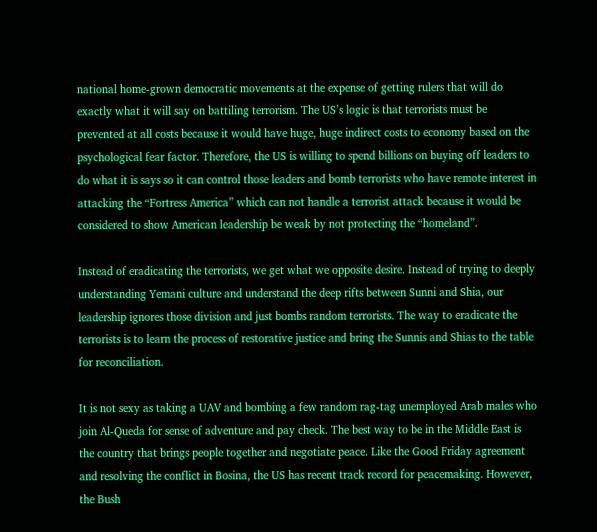national home-grown democratic movements at the expense of getting rulers that will do exactly what it will say on battiling terrorism. The US’s logic is that terrorists must be prevented at all costs because it would have huge, huge indirect costs to economy based on the psychological fear factor. Therefore, the US is willing to spend billions on buying off leaders to do what it is says so it can control those leaders and bomb terrorists who have remote interest in attacking the “Fortress America” which can not handle a terrorist attack because it would be considered to show American leadership be weak by not protecting the “homeland”.

Instead of eradicating the terrorists, we get what we opposite desire. Instead of trying to deeply understanding Yemani culture and understand the deep rifts between Sunni and Shia, our leadership ignores those division and just bombs random terrorists. The way to eradicate the terrorists is to learn the process of restorative justice and bring the Sunnis and Shias to the table for reconciliation.

It is not sexy as taking a UAV and bombing a few random rag-tag unemployed Arab males who join Al-Queda for sense of adventure and pay check. The best way to be in the Middle East is the country that brings people together and negotiate peace. Like the Good Friday agreement and resolving the conflict in Bosina, the US has recent track record for peacemaking. However, the Bush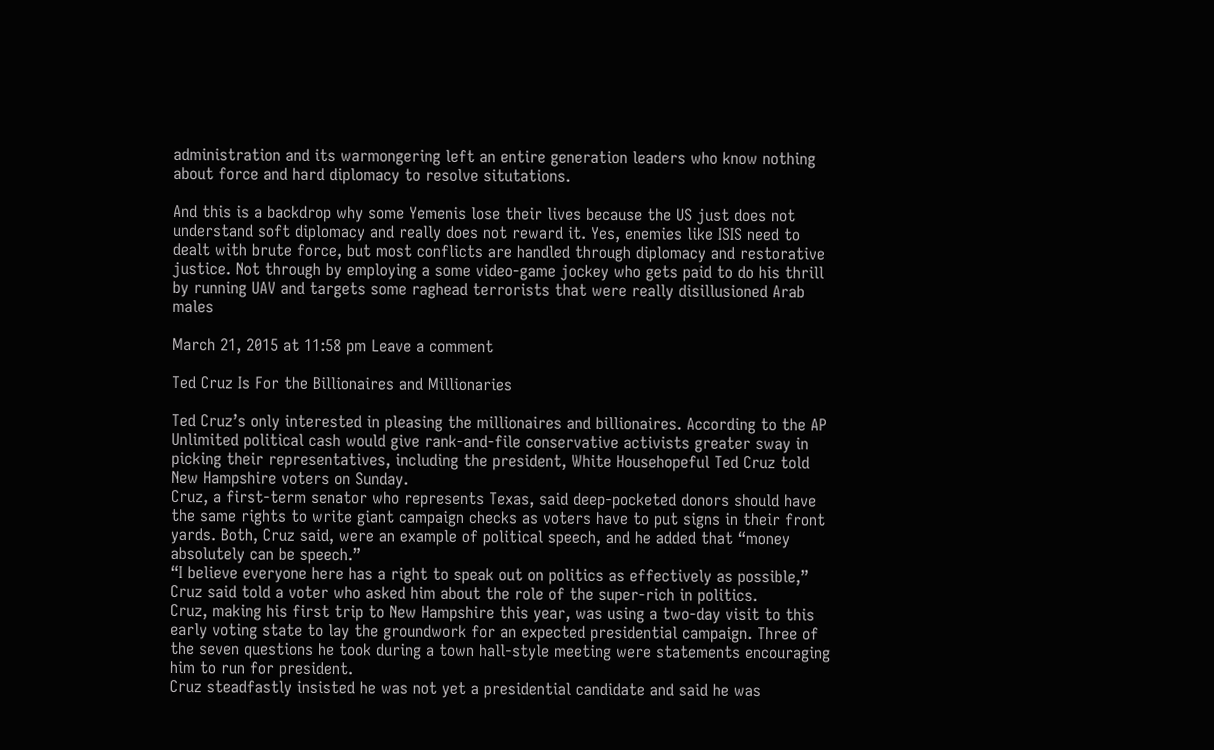administration and its warmongering left an entire generation leaders who know nothing about force and hard diplomacy to resolve situtations.

And this is a backdrop why some Yemenis lose their lives because the US just does not understand soft diplomacy and really does not reward it. Yes, enemies like ISIS need to dealt with brute force, but most conflicts are handled through diplomacy and restorative justice. Not through by employing a some video-game jockey who gets paid to do his thrill by running UAV and targets some raghead terrorists that were really disillusioned Arab males

March 21, 2015 at 11:58 pm Leave a comment

Ted Cruz Is For the Billionaires and Millionaries

Ted Cruz’s only interested in pleasing the millionaires and billionaires. According to the AP
Unlimited political cash would give rank-and-file conservative activists greater sway in picking their representatives, including the president, White Househopeful Ted Cruz told New Hampshire voters on Sunday.
Cruz, a first-term senator who represents Texas, said deep-pocketed donors should have the same rights to write giant campaign checks as voters have to put signs in their front yards. Both, Cruz said, were an example of political speech, and he added that “money absolutely can be speech.”
“I believe everyone here has a right to speak out on politics as effectively as possible,” Cruz said told a voter who asked him about the role of the super-rich in politics.
Cruz, making his first trip to New Hampshire this year, was using a two-day visit to this early voting state to lay the groundwork for an expected presidential campaign. Three of the seven questions he took during a town hall-style meeting were statements encouraging him to run for president.
Cruz steadfastly insisted he was not yet a presidential candidate and said he was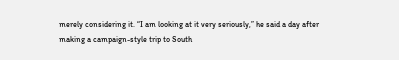merely considering it. “I am looking at it very seriously,” he said a day after making a campaign-style trip to South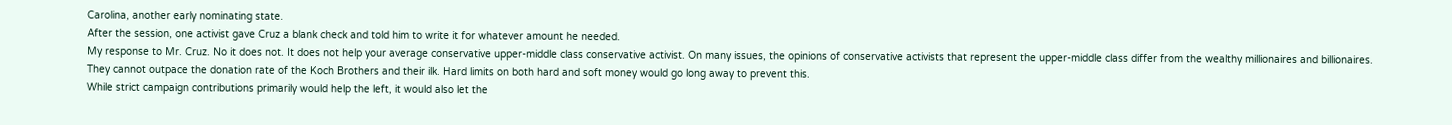Carolina, another early nominating state.
After the session, one activist gave Cruz a blank check and told him to write it for whatever amount he needed.
My response to Mr. Cruz. No it does not. It does not help your average conservative upper-middle class conservative activist. On many issues, the opinions of conservative activists that represent the upper-middle class differ from the wealthy millionaires and billionaires. They cannot outpace the donation rate of the Koch Brothers and their ilk. Hard limits on both hard and soft money would go long away to prevent this.
While strict campaign contributions primarily would help the left, it would also let the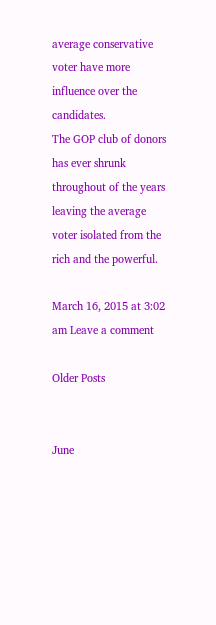average conservative voter have more influence over the candidates.
The GOP club of donors has ever shrunk throughout of the years leaving the average voter isolated from the rich and the powerful.

March 16, 2015 at 3:02 am Leave a comment

Older Posts


June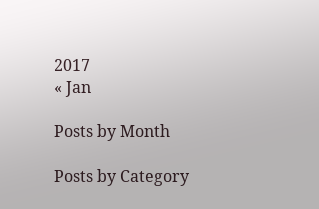2017
« Jan

Posts by Month

Posts by Category